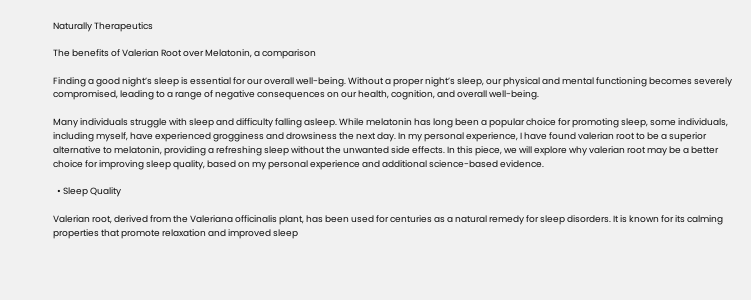Naturally Therapeutics

The benefits of Valerian Root over Melatonin, a comparison

Finding a good night’s sleep is essential for our overall well-being. Without a proper night’s sleep, our physical and mental functioning becomes severely compromised, leading to a range of negative consequences on our health, cognition, and overall well-being.

Many individuals struggle with sleep and difficulty falling asleep. While melatonin has long been a popular choice for promoting sleep, some individuals, including myself, have experienced grogginess and drowsiness the next day. In my personal experience, I have found valerian root to be a superior alternative to melatonin, providing a refreshing sleep without the unwanted side effects. In this piece, we will explore why valerian root may be a better choice for improving sleep quality, based on my personal experience and additional science-based evidence.

  • Sleep Quality

Valerian root, derived from the Valeriana officinalis plant, has been used for centuries as a natural remedy for sleep disorders. It is known for its calming properties that promote relaxation and improved sleep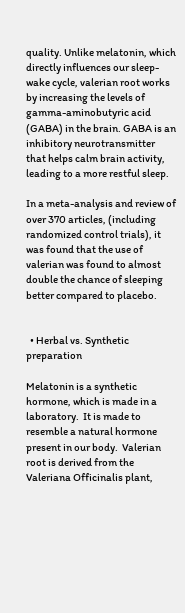quality. Unlike melatonin, which directly influences our sleep-wake cycle, valerian root works by increasing the levels of gamma-aminobutyric acid (GABA) in the brain. GABA is an inhibitory neurotransmitter that helps calm brain activity, leading to a more restful sleep.

In a meta-analysis and review of over 370 articles, (including randomized control trials), it was found that the use of valerian was found to almost double the chance of sleeping better compared to placebo.


  • Herbal vs. Synthetic preparation

Melatonin is a synthetic hormone, which is made in a laboratory.  It is made to resemble a natural hormone present in our body.  Valerian root is derived from the Valeriana Officinalis plant,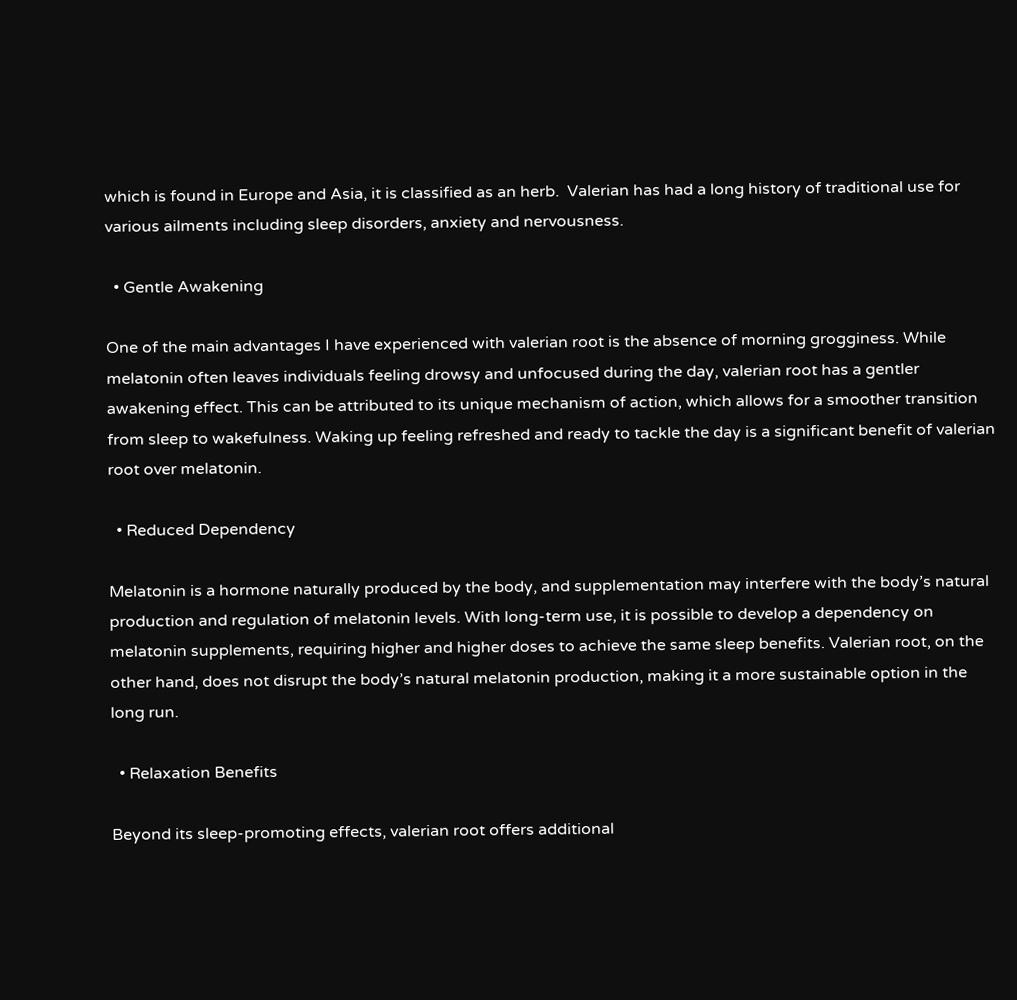which is found in Europe and Asia, it is classified as an herb.  Valerian has had a long history of traditional use for various ailments including sleep disorders, anxiety and nervousness.

  • Gentle Awakening

One of the main advantages I have experienced with valerian root is the absence of morning grogginess. While melatonin often leaves individuals feeling drowsy and unfocused during the day, valerian root has a gentler awakening effect. This can be attributed to its unique mechanism of action, which allows for a smoother transition from sleep to wakefulness. Waking up feeling refreshed and ready to tackle the day is a significant benefit of valerian root over melatonin.

  • Reduced Dependency

Melatonin is a hormone naturally produced by the body, and supplementation may interfere with the body’s natural production and regulation of melatonin levels. With long-term use, it is possible to develop a dependency on melatonin supplements, requiring higher and higher doses to achieve the same sleep benefits. Valerian root, on the other hand, does not disrupt the body’s natural melatonin production, making it a more sustainable option in the long run.

  • Relaxation Benefits

Beyond its sleep-promoting effects, valerian root offers additional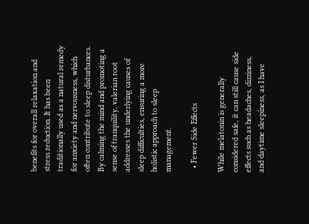benefits for overall relaxation and stress reduction. It has been traditionally used as a natural remedy for anxiety and nervousness, which often contribute to sleep disturbances. By calming the mind and promoting a sense of tranquility, valerian root addresses the underlying causes of sleep difficulties, ensuring a more holistic approach to sleep management.

  • Fewer Side Effects

While melatonin is generally considered safe, it can still cause side effects such as headaches, dizziness, and daytime sleepiness, as I have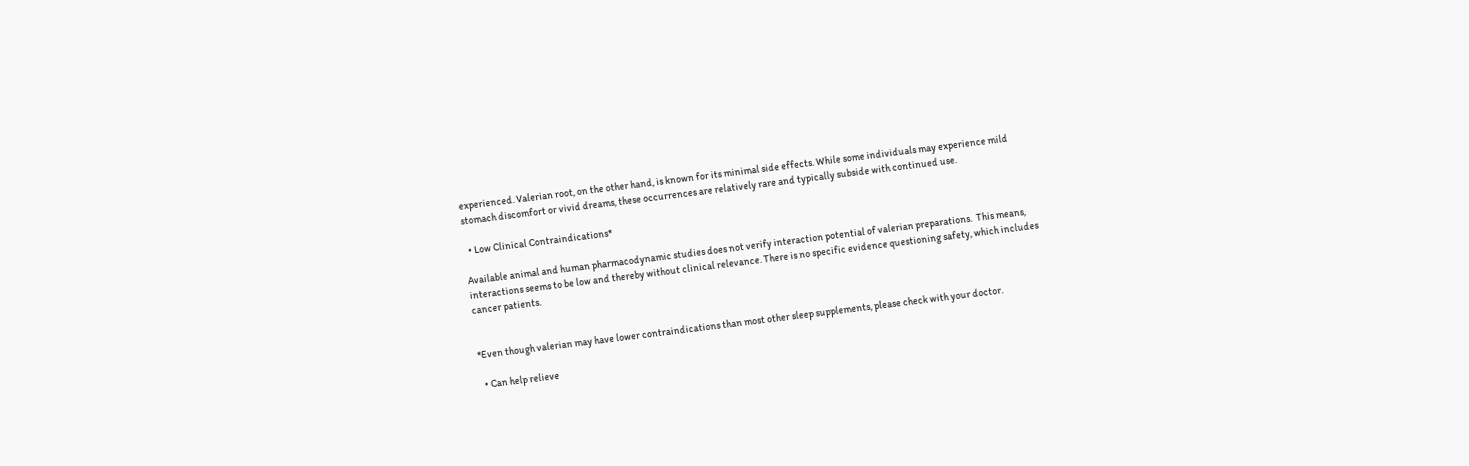experienced. Valerian root, on the other hand, is known for its minimal side effects. While some individuals may experience mild stomach discomfort or vivid dreams, these occurrences are relatively rare and typically subside with continued use.

  • Low Clinical Contraindications*

Available animal and human pharmacodynamic studies does not verify interaction potential of valerian preparations.  This means,  interactions seems to be low and thereby without clinical relevance. There is no specific evidence questioning safety, which includes cancer patients.


*Even though valerian may have lower contraindications than most other sleep supplements, please check with your doctor.

  • Can help relieve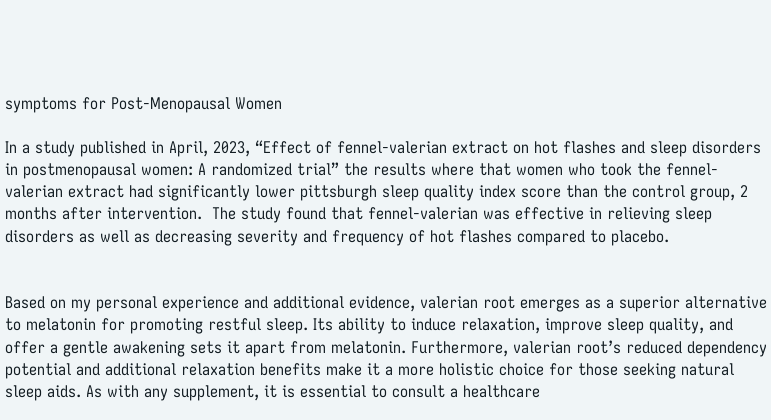symptoms for Post-Menopausal Women

In a study published in April, 2023, “Effect of fennel-valerian extract on hot flashes and sleep disorders in postmenopausal women: A randomized trial” the results where that women who took the fennel-valerian extract had significantly lower pittsburgh sleep quality index score than the control group, 2 months after intervention.  The study found that fennel-valerian was effective in relieving sleep disorders as well as decreasing severity and frequency of hot flashes compared to placebo.


Based on my personal experience and additional evidence, valerian root emerges as a superior alternative to melatonin for promoting restful sleep. Its ability to induce relaxation, improve sleep quality, and offer a gentle awakening sets it apart from melatonin. Furthermore, valerian root’s reduced dependency potential and additional relaxation benefits make it a more holistic choice for those seeking natural sleep aids. As with any supplement, it is essential to consult a healthcare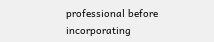professional before incorporating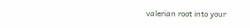valerian root into your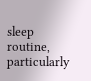sleep routine, particularly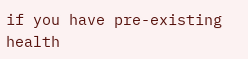if you have pre-existing health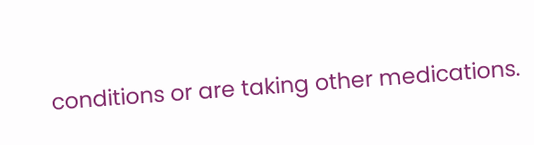conditions or are taking other medications.